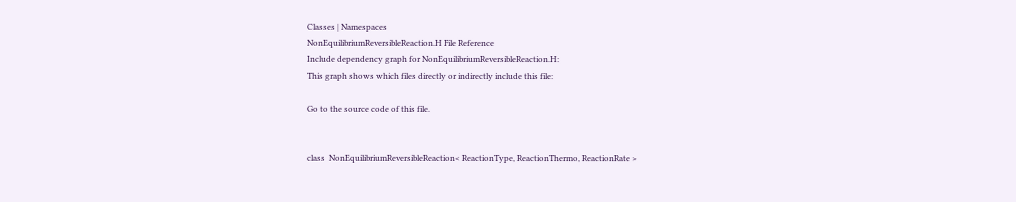Classes | Namespaces
NonEquilibriumReversibleReaction.H File Reference
Include dependency graph for NonEquilibriumReversibleReaction.H:
This graph shows which files directly or indirectly include this file:

Go to the source code of this file.


class  NonEquilibriumReversibleReaction< ReactionType, ReactionThermo, ReactionRate >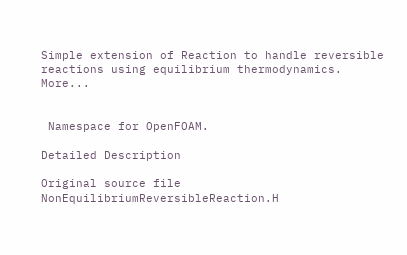Simple extension of Reaction to handle reversible reactions using equilibrium thermodynamics. More...


 Namespace for OpenFOAM.

Detailed Description

Original source file NonEquilibriumReversibleReaction.H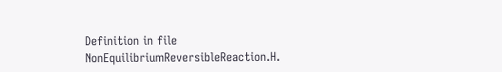Definition in file NonEquilibriumReversibleReaction.H.